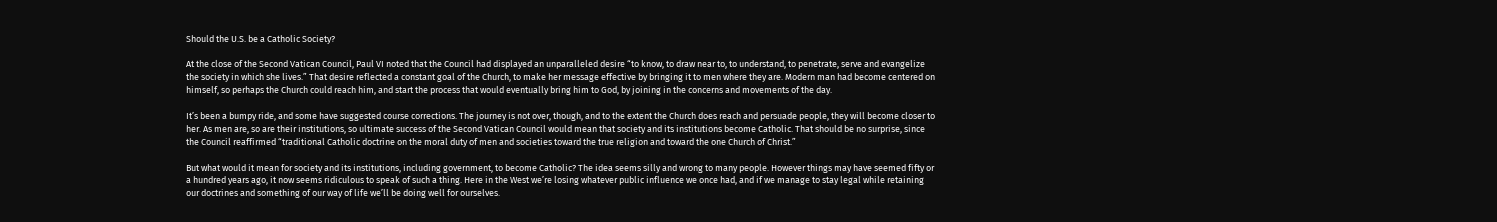Should the U.S. be a Catholic Society?

At the close of the Second Vatican Council, Paul VI noted that the Council had displayed an unparalleled desire “to know, to draw near to, to understand, to penetrate, serve and evangelize the society in which she lives.” That desire reflected a constant goal of the Church, to make her message effective by bringing it to men where they are. Modern man had become centered on himself, so perhaps the Church could reach him, and start the process that would eventually bring him to God, by joining in the concerns and movements of the day.

It’s been a bumpy ride, and some have suggested course corrections. The journey is not over, though, and to the extent the Church does reach and persuade people, they will become closer to her. As men are, so are their institutions, so ultimate success of the Second Vatican Council would mean that society and its institutions become Catholic. That should be no surprise, since the Council reaffirmed “traditional Catholic doctrine on the moral duty of men and societies toward the true religion and toward the one Church of Christ.”

But what would it mean for society and its institutions, including government, to become Catholic? The idea seems silly and wrong to many people. However things may have seemed fifty or a hundred years ago, it now seems ridiculous to speak of such a thing. Here in the West we’re losing whatever public influence we once had, and if we manage to stay legal while retaining our doctrines and something of our way of life we’ll be doing well for ourselves.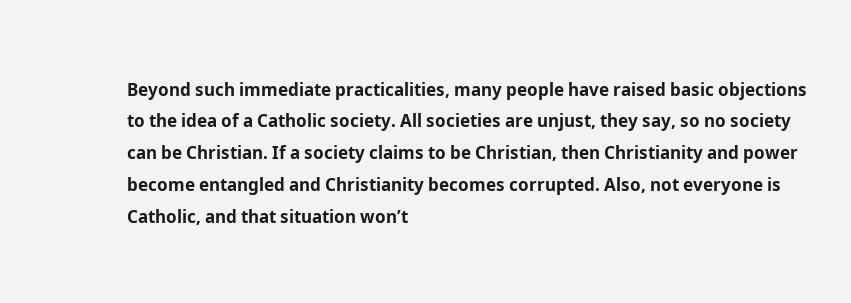Beyond such immediate practicalities, many people have raised basic objections to the idea of a Catholic society. All societies are unjust, they say, so no society can be Christian. If a society claims to be Christian, then Christianity and power become entangled and Christianity becomes corrupted. Also, not everyone is Catholic, and that situation won’t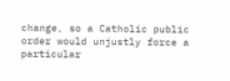change, so a Catholic public order would unjustly force a particular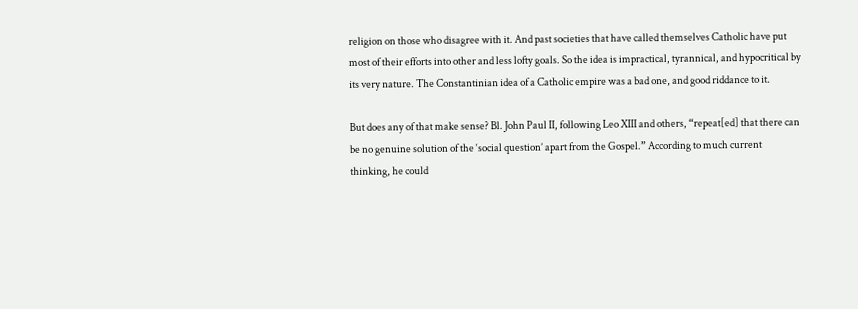religion on those who disagree with it. And past societies that have called themselves Catholic have put most of their efforts into other and less lofty goals. So the idea is impractical, tyrannical, and hypocritical by its very nature. The Constantinian idea of a Catholic empire was a bad one, and good riddance to it.

But does any of that make sense? Bl. John Paul II, following Leo XIII and others, “repeat[ed] that there can be no genuine solution of the ‘social question’ apart from the Gospel.” According to much current thinking, he could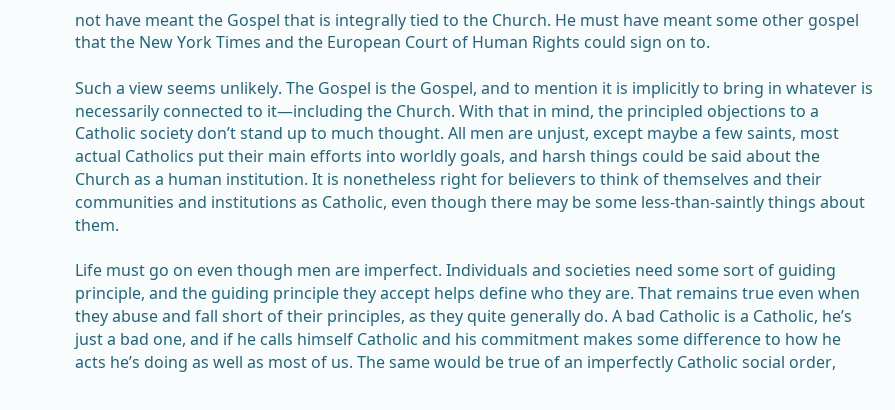not have meant the Gospel that is integrally tied to the Church. He must have meant some other gospel that the New York Times and the European Court of Human Rights could sign on to.

Such a view seems unlikely. The Gospel is the Gospel, and to mention it is implicitly to bring in whatever is necessarily connected to it—including the Church. With that in mind, the principled objections to a Catholic society don’t stand up to much thought. All men are unjust, except maybe a few saints, most actual Catholics put their main efforts into worldly goals, and harsh things could be said about the Church as a human institution. It is nonetheless right for believers to think of themselves and their communities and institutions as Catholic, even though there may be some less-than-saintly things about them.

Life must go on even though men are imperfect. Individuals and societies need some sort of guiding principle, and the guiding principle they accept helps define who they are. That remains true even when they abuse and fall short of their principles, as they quite generally do. A bad Catholic is a Catholic, he’s just a bad one, and if he calls himself Catholic and his commitment makes some difference to how he acts he’s doing as well as most of us. The same would be true of an imperfectly Catholic social order,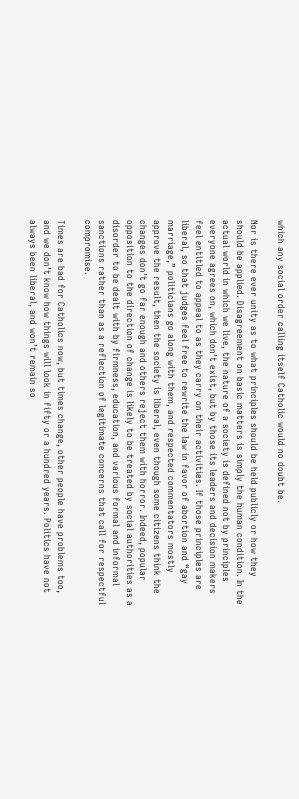which any social order calling itself Catholic would no doubt be.

Nor is there ever unity as to what principles should be held publicly or how they should be applied. Disagreement on basic matters is simply the human condition. In the actual world in which we live, the nature of a society is defined not by principles everyone agrees on, which don’t exist, but by those its leaders and decision makers feel entitled to appeal to as they carry on their activities. If those principles are liberal, so that judges feel free to rewrite the law in favor of abortion and “gay marriage,” politicians go along with them, and respected commentators mostly approve the result, then the society is liberal, even though some citizens think the changes don’t go far enough and others reject them with horror. Indeed, popular opposition to the direction of change is likely to be treated by social authorities as a disorder to be dealt with by firmness, education, and various formal and informal sanctions rather than as a reflection of legitimate concerns that call for respectful compromise.

Times are bad for Catholics now, but times change, other people have problems too, and we don’t know how things will look in fifty or a hundred years. Politics have not always been liberal, and won’t remain so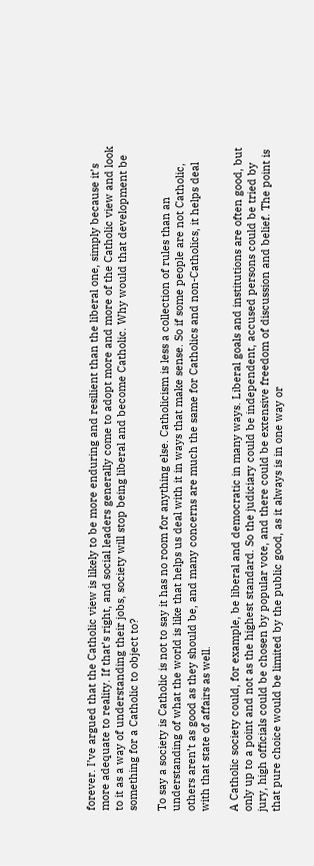forever. I’ve argued that the Catholic view is likely to be more enduring and resilient than the liberal one, simply because it’s more adequate to reality. If that’s right, and social leaders generally come to adopt more and more of the Catholic view and look to it as a way of understanding their jobs, society will stop being liberal and become Catholic. Why would that development be something for a Catholic to object to?

To say a society is Catholic is not to say it has no room for anything else. Catholicism is less a collection of rules than an understanding of what the world is like that helps us deal with it in ways that make sense. So if some people are not Catholic, others aren’t as good as they should be, and many concerns are much the same for Catholics and non-Catholics, it helps deal with that state of affairs as well.

A Catholic society could, for example, be liberal and democratic in many ways. Liberal goals and institutions are often good, but only up to a point and not as the highest standard. So the judiciary could be independent, accused persons could be tried by jury, high officials could be chosen by popular vote, and there could be extensive freedom of discussion and belief. The point is that pure choice would be limited by the public good, as it always is in one way or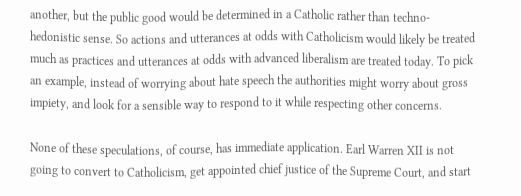another, but the public good would be determined in a Catholic rather than techno-hedonistic sense. So actions and utterances at odds with Catholicism would likely be treated much as practices and utterances at odds with advanced liberalism are treated today. To pick an example, instead of worrying about hate speech the authorities might worry about gross impiety, and look for a sensible way to respond to it while respecting other concerns.

None of these speculations, of course, has immediate application. Earl Warren XII is not going to convert to Catholicism, get appointed chief justice of the Supreme Court, and start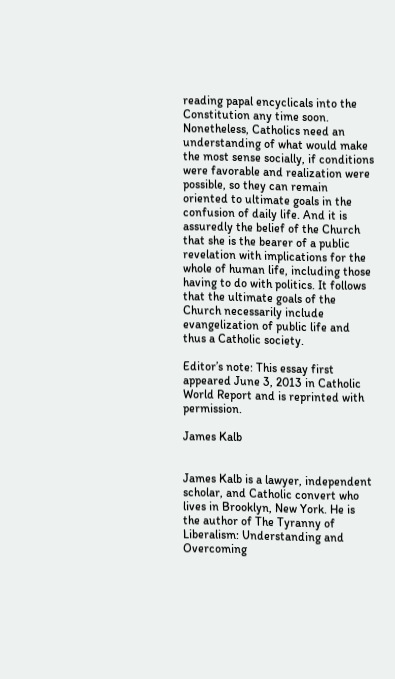reading papal encyclicals into the Constitution any time soon. Nonetheless, Catholics need an understanding of what would make the most sense socially, if conditions were favorable and realization were possible, so they can remain oriented to ultimate goals in the confusion of daily life. And it is assuredly the belief of the Church that she is the bearer of a public revelation with implications for the whole of human life, including those having to do with politics. It follows that the ultimate goals of the Church necessarily include evangelization of public life and thus a Catholic society.

Editor’s note: This essay first appeared June 3, 2013 in Catholic World Report and is reprinted with permission.

James Kalb


James Kalb is a lawyer, independent scholar, and Catholic convert who lives in Brooklyn, New York. He is the author of The Tyranny of Liberalism: Understanding and Overcoming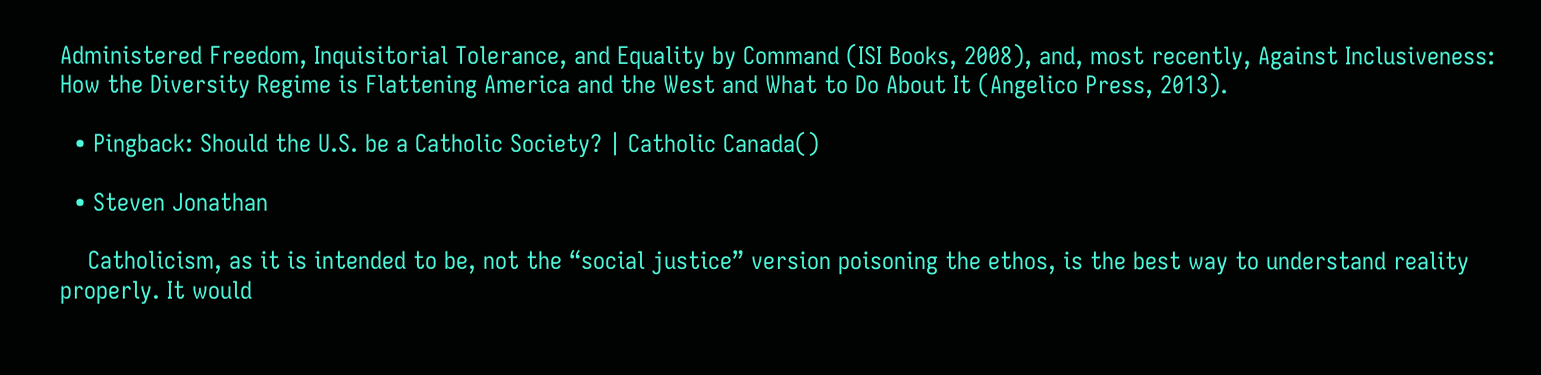Administered Freedom, Inquisitorial Tolerance, and Equality by Command (ISI Books, 2008), and, most recently, Against Inclusiveness: How the Diversity Regime is Flattening America and the West and What to Do About It (Angelico Press, 2013).

  • Pingback: Should the U.S. be a Catholic Society? | Catholic Canada()

  • Steven Jonathan

    Catholicism, as it is intended to be, not the “social justice” version poisoning the ethos, is the best way to understand reality properly. It would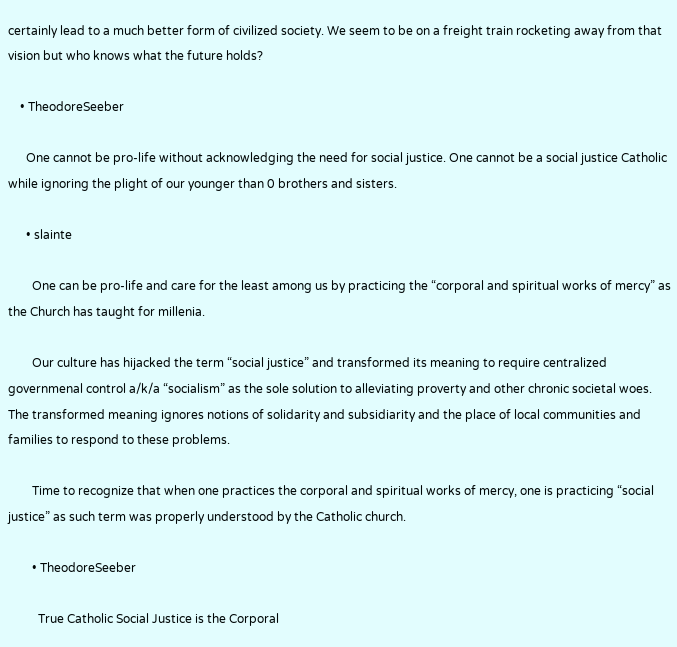certainly lead to a much better form of civilized society. We seem to be on a freight train rocketing away from that vision but who knows what the future holds?

    • TheodoreSeeber

      One cannot be pro-life without acknowledging the need for social justice. One cannot be a social justice Catholic while ignoring the plight of our younger than 0 brothers and sisters.

      • slainte

        One can be pro-life and care for the least among us by practicing the “corporal and spiritual works of mercy” as the Church has taught for millenia.

        Our culture has hijacked the term “social justice” and transformed its meaning to require centralized governmenal control a/k/a “socialism” as the sole solution to alleviating proverty and other chronic societal woes. The transformed meaning ignores notions of solidarity and subsidiarity and the place of local communities and families to respond to these problems.

        Time to recognize that when one practices the corporal and spiritual works of mercy, one is practicing “social justice” as such term was properly understood by the Catholic church.

        • TheodoreSeeber

          True Catholic Social Justice is the Corporal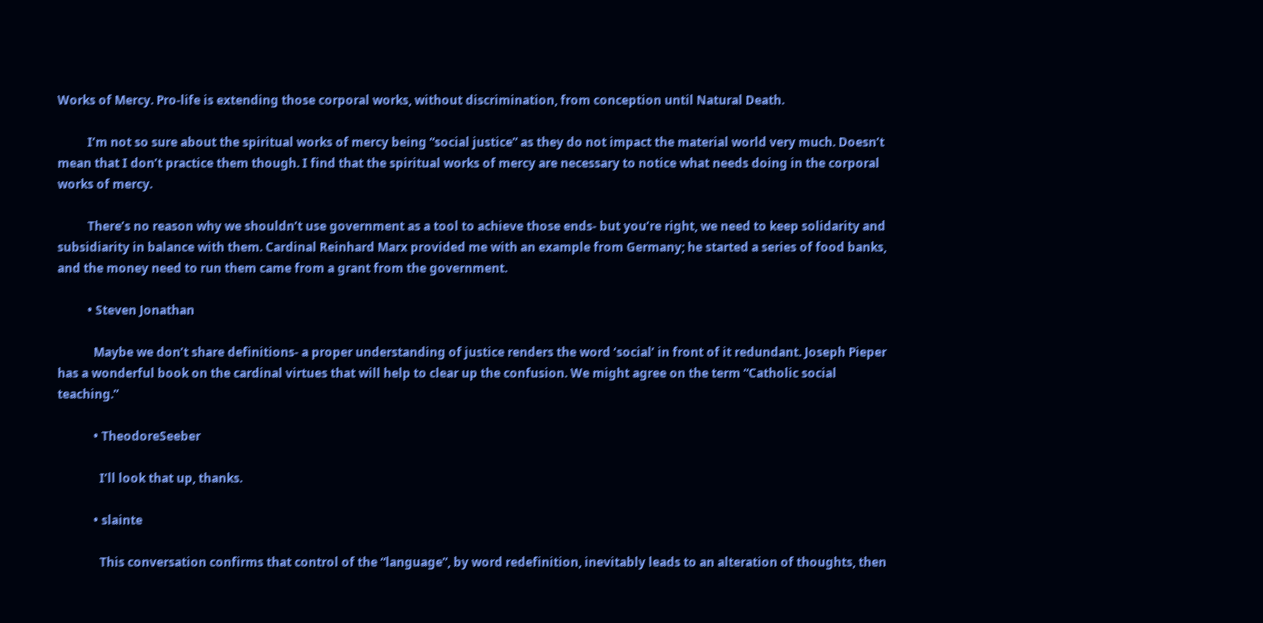Works of Mercy. Pro-life is extending those corporal works, without discrimination, from conception until Natural Death.

          I’m not so sure about the spiritual works of mercy being “social justice” as they do not impact the material world very much. Doesn’t mean that I don’t practice them though. I find that the spiritual works of mercy are necessary to notice what needs doing in the corporal works of mercy.

          There’s no reason why we shouldn’t use government as a tool to achieve those ends- but you’re right, we need to keep solidarity and subsidiarity in balance with them. Cardinal Reinhard Marx provided me with an example from Germany; he started a series of food banks, and the money need to run them came from a grant from the government.

          • Steven Jonathan

            Maybe we don’t share definitions- a proper understanding of justice renders the word ‘social’ in front of it redundant. Joseph Pieper has a wonderful book on the cardinal virtues that will help to clear up the confusion. We might agree on the term “Catholic social teaching.”

            • TheodoreSeeber

              I’ll look that up, thanks.

            • slainte

              This conversation confirms that control of the “language”, by word redefinition, inevitably leads to an alteration of thoughts, then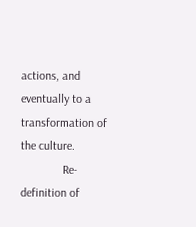actions, and eventually to a transformation of the culture.
              Re-definition of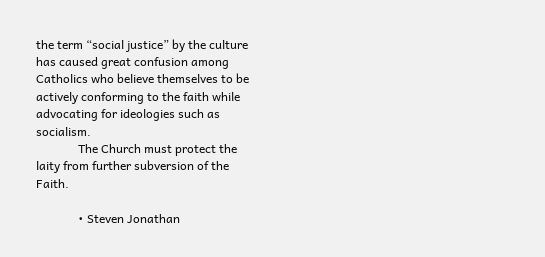the term “social justice” by the culture has caused great confusion among Catholics who believe themselves to be actively conforming to the faith while advocating for ideologies such as socialism.
              The Church must protect the laity from further subversion of the Faith.

              • Steven Jonathan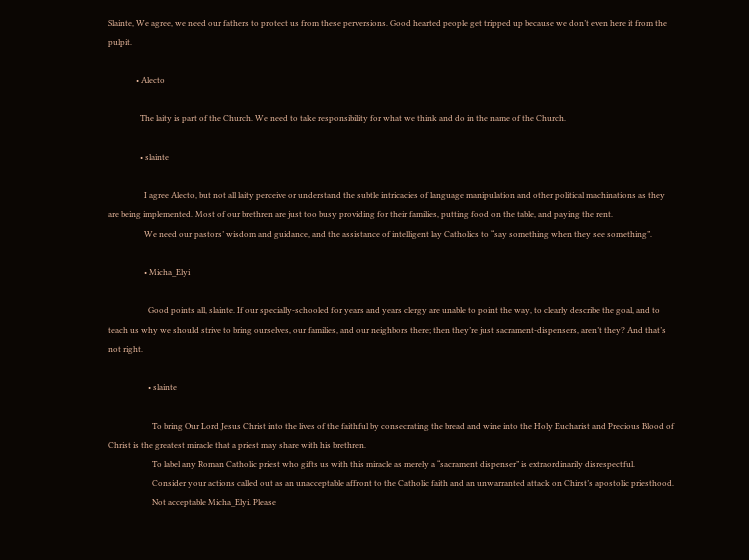Slainte, We agree, we need our fathers to protect us from these perversions. Good hearted people get tripped up because we don’t even here it from the pulpit.

              • Alecto

                The laity is part of the Church. We need to take responsibility for what we think and do in the name of the Church.

                • slainte

                  I agree Alecto, but not all laity perceive or understand the subtle intricacies of language manipulation and other political machinations as they are being implemented. Most of our brethren are just too busy providing for their families, putting food on the table, and paying the rent.
                  We need our pastors’ wisdom and guidance, and the assistance of intelligent lay Catholics to “say something when they see something”.

                  • Micha_Elyi

                    Good points all, slainte. If our specially-schooled for years and years clergy are unable to point the way, to clearly describe the goal, and to teach us why we should strive to bring ourselves, our families, and our neighbors there; then they’re just sacrament-dispensers, aren’t they? And that’s not right.

                    • slainte

                      To bring Our Lord Jesus Christ into the lives of the faithful by consecrating the bread and wine into the Holy Eucharist and Precious Blood of Christ is the greatest miracle that a priest may share with his brethren.
                      To label any Roman Catholic priest who gifts us with this miracle as merely a “sacrament dispenser” is extraordinarily disrespectful.
                      Consider your actions called out as an unacceptable affront to the Catholic faith and an unwarranted attack on Chirst’s apostolic priesthood.
                      Not acceptable Micha_Elyi. Please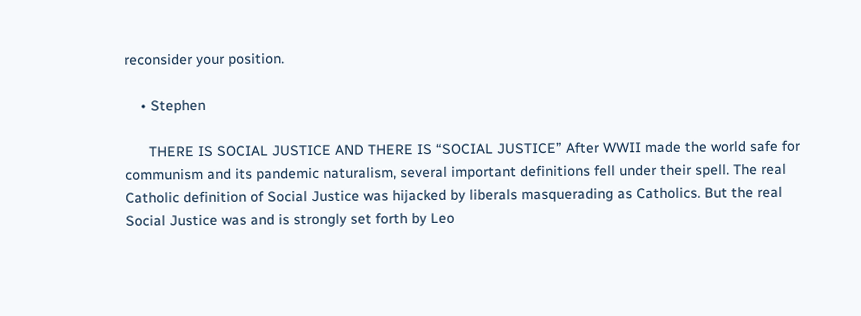reconsider your position.

    • Stephen

      THERE IS SOCIAL JUSTICE AND THERE IS “SOCIAL JUSTICE” After WWII made the world safe for communism and its pandemic naturalism, several important definitions fell under their spell. The real Catholic definition of Social Justice was hijacked by liberals masquerading as Catholics. But the real Social Justice was and is strongly set forth by Leo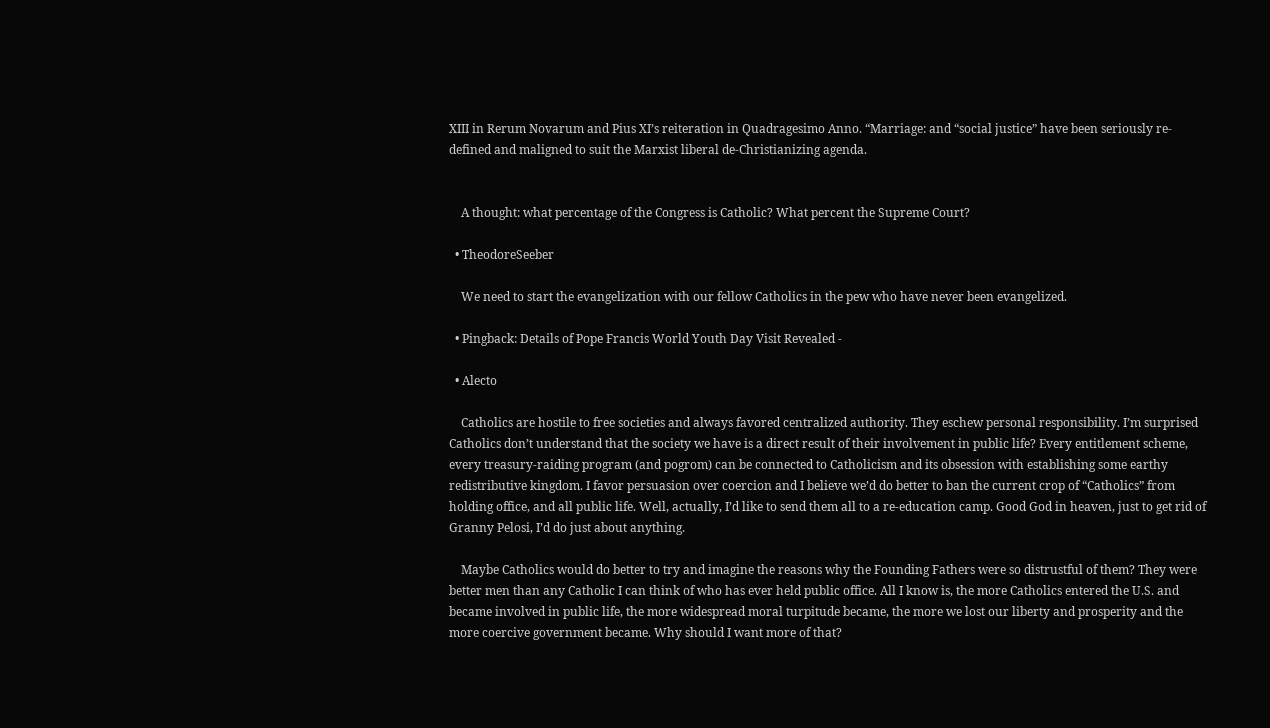XIII in Rerum Novarum and Pius XI’s reiteration in Quadragesimo Anno. “Marriage: and “social justice” have been seriously re-defined and maligned to suit the Marxist liberal de-Christianizing agenda.


    A thought: what percentage of the Congress is Catholic? What percent the Supreme Court?

  • TheodoreSeeber

    We need to start the evangelization with our fellow Catholics in the pew who have never been evangelized.

  • Pingback: Details of Pope Francis World Youth Day Visit Revealed -

  • Alecto

    Catholics are hostile to free societies and always favored centralized authority. They eschew personal responsibility. I’m surprised Catholics don’t understand that the society we have is a direct result of their involvement in public life? Every entitlement scheme, every treasury-raiding program (and pogrom) can be connected to Catholicism and its obsession with establishing some earthy redistributive kingdom. I favor persuasion over coercion and I believe we’d do better to ban the current crop of “Catholics” from holding office, and all public life. Well, actually, I’d like to send them all to a re-education camp. Good God in heaven, just to get rid of Granny Pelosi, I’d do just about anything.

    Maybe Catholics would do better to try and imagine the reasons why the Founding Fathers were so distrustful of them? They were better men than any Catholic I can think of who has ever held public office. All I know is, the more Catholics entered the U.S. and became involved in public life, the more widespread moral turpitude became, the more we lost our liberty and prosperity and the more coercive government became. Why should I want more of that?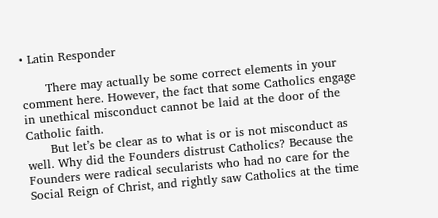• Latin Responder

      There may actually be some correct elements in your comment here. However, the fact that some Catholics engage in unethical misconduct cannot be laid at the door of the Catholic faith.
      But let’s be clear as to what is or is not misconduct as well. Why did the Founders distrust Catholics? Because the Founders were radical secularists who had no care for the Social Reign of Christ, and rightly saw Catholics at the time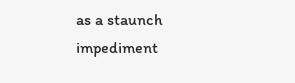as a staunch impediment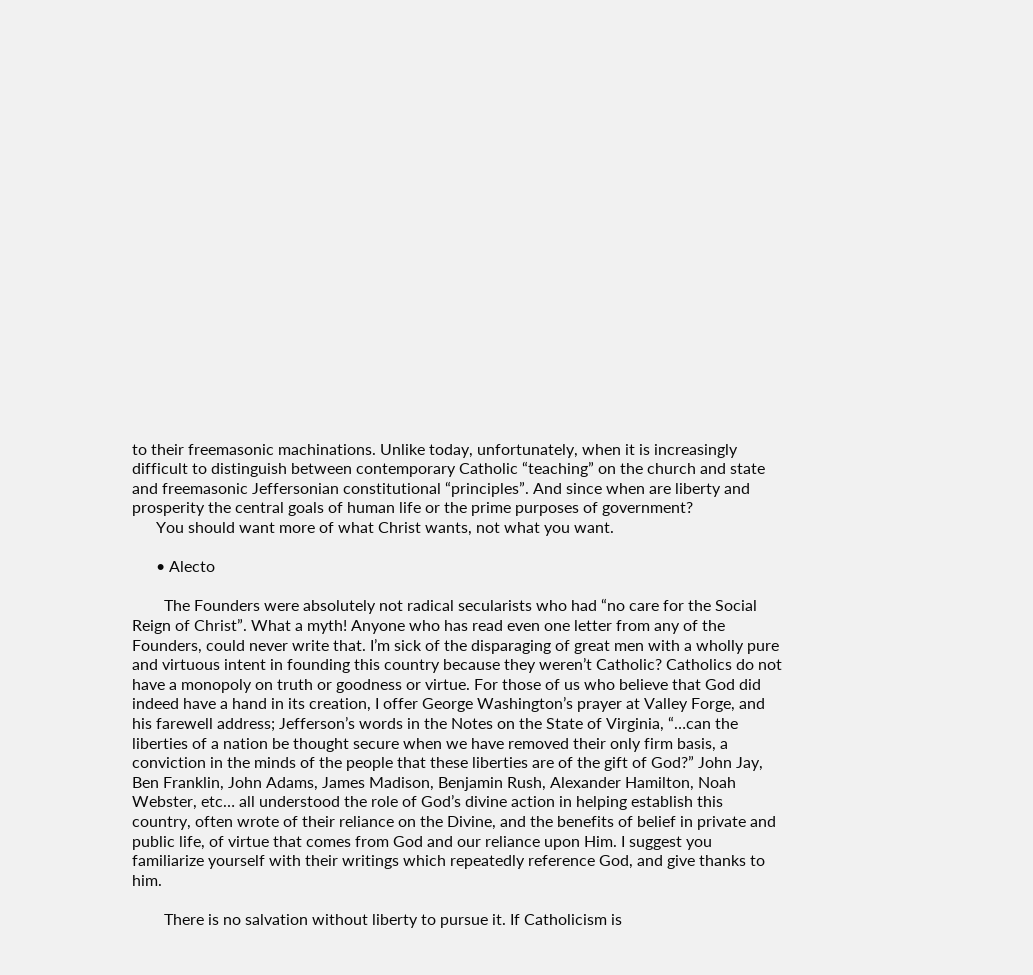to their freemasonic machinations. Unlike today, unfortunately, when it is increasingly difficult to distinguish between contemporary Catholic “teaching” on the church and state and freemasonic Jeffersonian constitutional “principles”. And since when are liberty and prosperity the central goals of human life or the prime purposes of government?
      You should want more of what Christ wants, not what you want.

      • Alecto

        The Founders were absolutely not radical secularists who had “no care for the Social Reign of Christ”. What a myth! Anyone who has read even one letter from any of the Founders, could never write that. I’m sick of the disparaging of great men with a wholly pure and virtuous intent in founding this country because they weren’t Catholic? Catholics do not have a monopoly on truth or goodness or virtue. For those of us who believe that God did indeed have a hand in its creation, I offer George Washington’s prayer at Valley Forge, and his farewell address; Jefferson’s words in the Notes on the State of Virginia, “…can the liberties of a nation be thought secure when we have removed their only firm basis, a conviction in the minds of the people that these liberties are of the gift of God?” John Jay, Ben Franklin, John Adams, James Madison, Benjamin Rush, Alexander Hamilton, Noah Webster, etc… all understood the role of God’s divine action in helping establish this country, often wrote of their reliance on the Divine, and the benefits of belief in private and public life, of virtue that comes from God and our reliance upon Him. I suggest you familiarize yourself with their writings which repeatedly reference God, and give thanks to him.

        There is no salvation without liberty to pursue it. If Catholicism is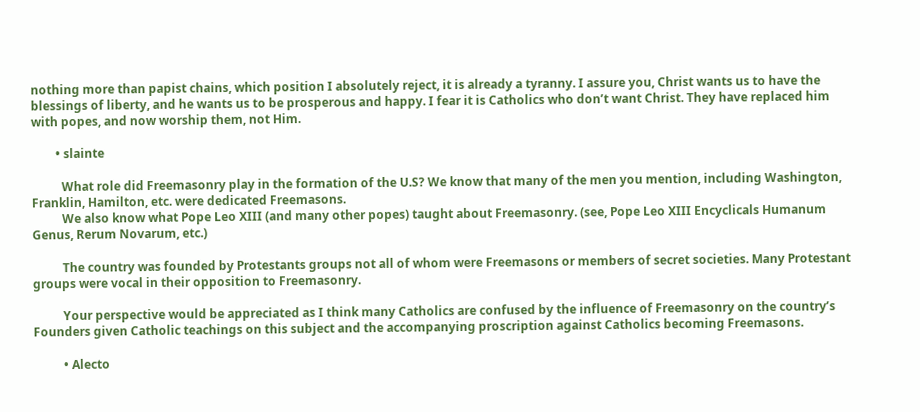nothing more than papist chains, which position I absolutely reject, it is already a tyranny. I assure you, Christ wants us to have the blessings of liberty, and he wants us to be prosperous and happy. I fear it is Catholics who don’t want Christ. They have replaced him with popes, and now worship them, not Him.

        • slainte

          What role did Freemasonry play in the formation of the U.S? We know that many of the men you mention, including Washington, Franklin, Hamilton, etc. were dedicated Freemasons.
          We also know what Pope Leo XIII (and many other popes) taught about Freemasonry. (see, Pope Leo XIII Encyclicals Humanum Genus, Rerum Novarum, etc.)

          The country was founded by Protestants groups not all of whom were Freemasons or members of secret societies. Many Protestant groups were vocal in their opposition to Freemasonry.

          Your perspective would be appreciated as I think many Catholics are confused by the influence of Freemasonry on the country’s Founders given Catholic teachings on this subject and the accompanying proscription against Catholics becoming Freemasons.

          • Alecto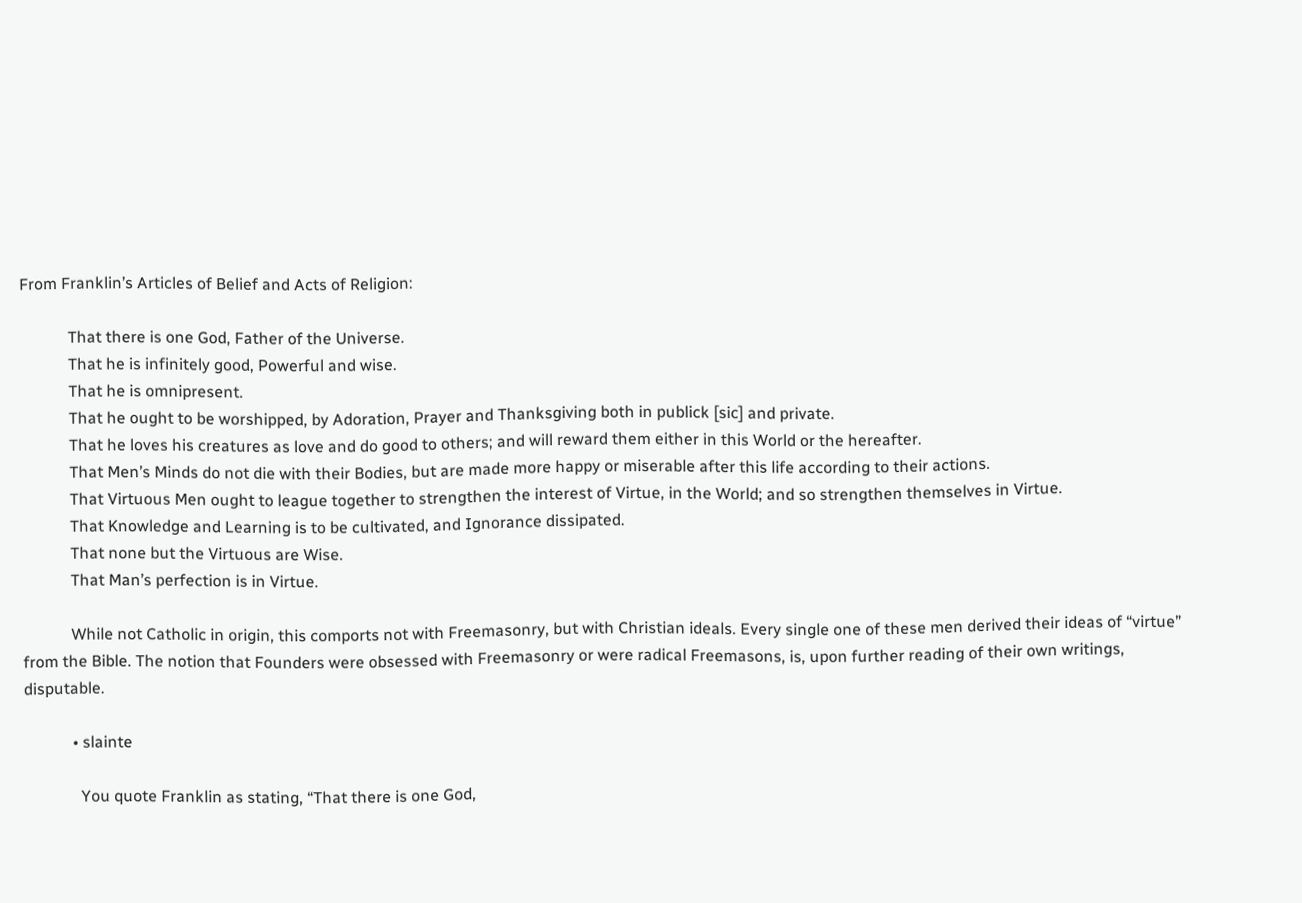From Franklin’s Articles of Belief and Acts of Religion:

            That there is one God, Father of the Universe.
            That he is infinitely good, Powerful and wise.
            That he is omnipresent.
            That he ought to be worshipped, by Adoration, Prayer and Thanksgiving both in publick [sic] and private.
            That he loves his creatures as love and do good to others; and will reward them either in this World or the hereafter.
            That Men’s Minds do not die with their Bodies, but are made more happy or miserable after this life according to their actions.
            That Virtuous Men ought to league together to strengthen the interest of Virtue, in the World; and so strengthen themselves in Virtue.
            That Knowledge and Learning is to be cultivated, and Ignorance dissipated.
            That none but the Virtuous are Wise.
            That Man’s perfection is in Virtue.

            While not Catholic in origin, this comports not with Freemasonry, but with Christian ideals. Every single one of these men derived their ideas of “virtue” from the Bible. The notion that Founders were obsessed with Freemasonry or were radical Freemasons, is, upon further reading of their own writings, disputable.

            • slainte

              You quote Franklin as stating, “That there is one God,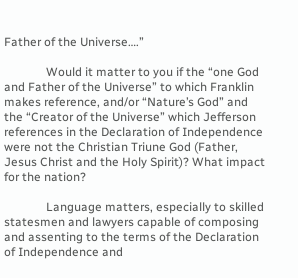Father of the Universe….”

              Would it matter to you if the “one God and Father of the Universe” to which Franklin makes reference, and/or “Nature’s God” and the “Creator of the Universe” which Jefferson references in the Declaration of Independence were not the Christian Triune God (Father, Jesus Christ and the Holy Spirit)? What impact for the nation?

              Language matters, especially to skilled statesmen and lawyers capable of composing and assenting to the terms of the Declaration of Independence and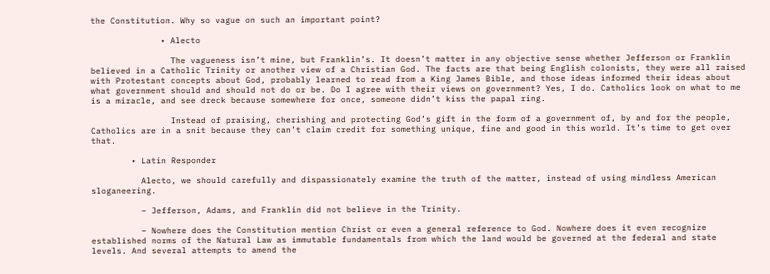the Constitution. Why so vague on such an important point?

              • Alecto

                The vagueness isn’t mine, but Franklin’s. It doesn’t matter in any objective sense whether Jefferson or Franklin believed in a Catholic Trinity or another view of a Christian God. The facts are that being English colonists, they were all raised with Protestant concepts about God, probably learned to read from a King James Bible, and those ideas informed their ideas about what government should and should not do or be. Do I agree with their views on government? Yes, I do. Catholics look on what to me is a miracle, and see dreck because somewhere for once, someone didn’t kiss the papal ring.

                Instead of praising, cherishing and protecting God’s gift in the form of a government of, by and for the people, Catholics are in a snit because they can’t claim credit for something unique, fine and good in this world. It’s time to get over that.

        • Latin Responder

          Alecto, we should carefully and dispassionately examine the truth of the matter, instead of using mindless American sloganeering.

          – Jefferson, Adams, and Franklin did not believe in the Trinity.

          – Nowhere does the Constitution mention Christ or even a general reference to God. Nowhere does it even recognize established norms of the Natural Law as immutable fundamentals from which the land would be governed at the federal and state levels. And several attempts to amend the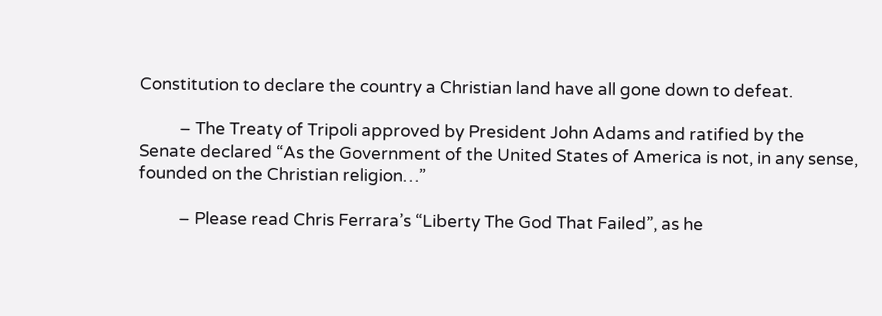Constitution to declare the country a Christian land have all gone down to defeat.

          – The Treaty of Tripoli approved by President John Adams and ratified by the Senate declared “As the Government of the United States of America is not, in any sense, founded on the Christian religion…”

          – Please read Chris Ferrara’s “Liberty The God That Failed”, as he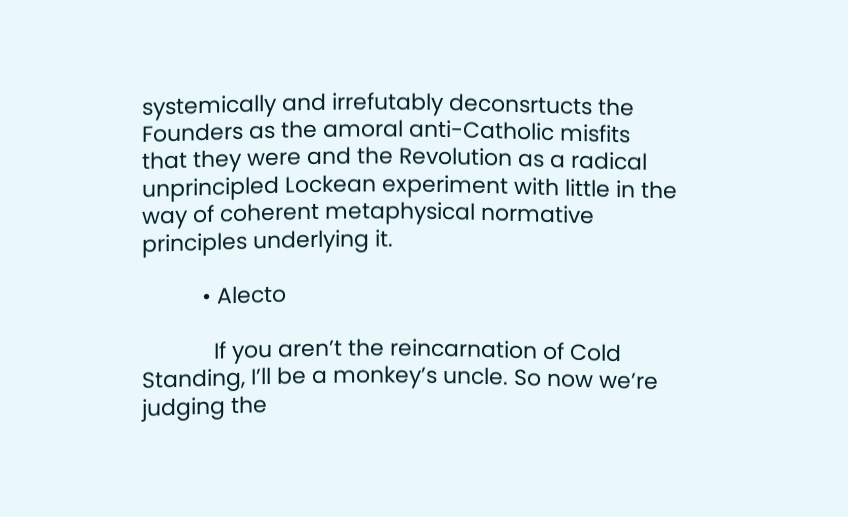systemically and irrefutably deconsrtucts the Founders as the amoral anti-Catholic misfits that they were and the Revolution as a radical unprincipled Lockean experiment with little in the way of coherent metaphysical normative principles underlying it.

          • Alecto

            If you aren’t the reincarnation of Cold Standing, I’ll be a monkey’s uncle. So now we’re judging the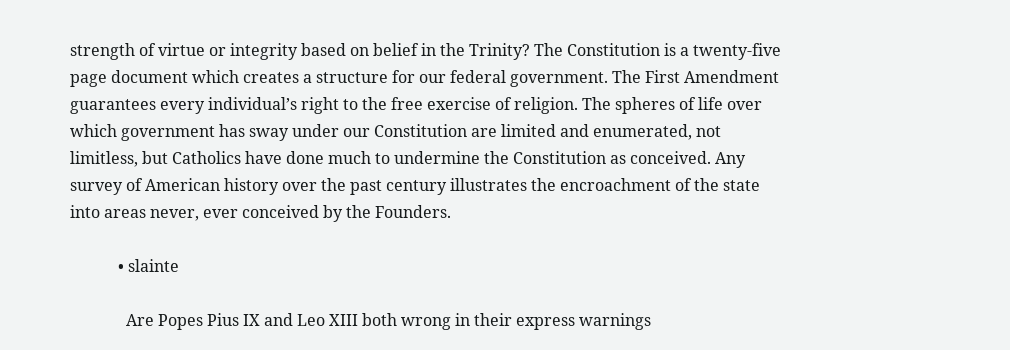strength of virtue or integrity based on belief in the Trinity? The Constitution is a twenty-five page document which creates a structure for our federal government. The First Amendment guarantees every individual’s right to the free exercise of religion. The spheres of life over which government has sway under our Constitution are limited and enumerated, not limitless, but Catholics have done much to undermine the Constitution as conceived. Any survey of American history over the past century illustrates the encroachment of the state into areas never, ever conceived by the Founders.

            • slainte

              Are Popes Pius IX and Leo XIII both wrong in their express warnings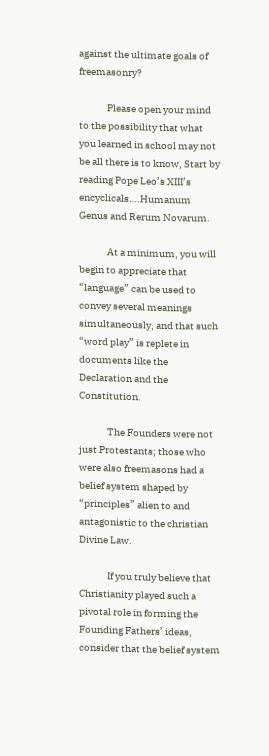against the ultimate goals of freemasonry?

              Please open your mind to the possibility that what you learned in school may not be all there is to know, Start by reading Pope Leo’s XIII’s encyclicals….Humanum Genus and Rerum Novarum.

              At a minimum, you will begin to appreciate that “language” can be used to convey several meanings simultaneously, and that such “word play” is replete in documents like the Declaration and the Constitution.

              The Founders were not just Protestants; those who were also freemasons had a belief system shaped by “principles” alien to and antagonistic to the christian Divine Law.

              If you truly believe that Christianity played such a pivotal role in forming the Founding Fathers’ ideas, consider that the belief system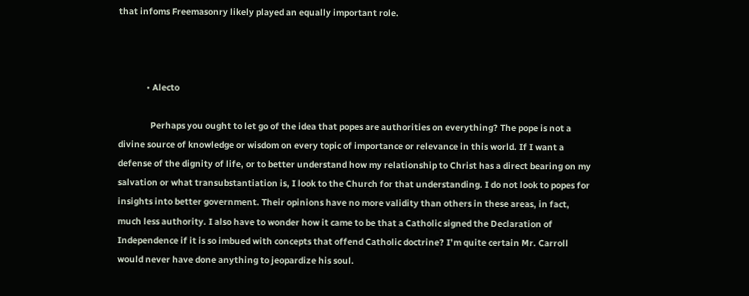that infoms Freemasonry likely played an equally important role.



              • Alecto

                Perhaps you ought to let go of the idea that popes are authorities on everything? The pope is not a divine source of knowledge or wisdom on every topic of importance or relevance in this world. If I want a defense of the dignity of life, or to better understand how my relationship to Christ has a direct bearing on my salvation or what transubstantiation is, I look to the Church for that understanding. I do not look to popes for insights into better government. Their opinions have no more validity than others in these areas, in fact, much less authority. I also have to wonder how it came to be that a Catholic signed the Declaration of Independence if it is so imbued with concepts that offend Catholic doctrine? I’m quite certain Mr. Carroll would never have done anything to jeopardize his soul.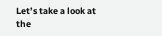Let’s take a look at the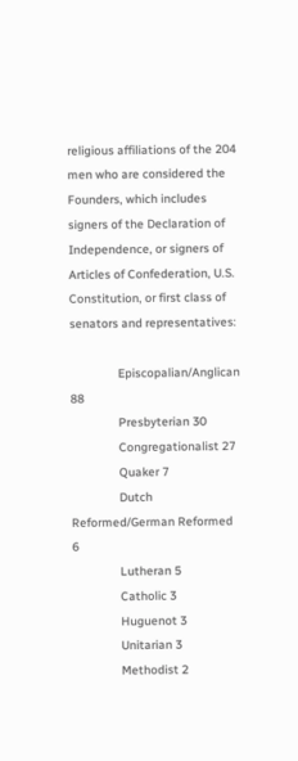religious affiliations of the 204 men who are considered the Founders, which includes signers of the Declaration of Independence, or signers of Articles of Confederation, U.S. Constitution, or first class of senators and representatives:

                Episcopalian/Anglican 88
                Presbyterian 30
                Congregationalist 27
                Quaker 7
                Dutch Reformed/German Reformed 6
                Lutheran 5
                Catholic 3
                Huguenot 3
                Unitarian 3
                Methodist 2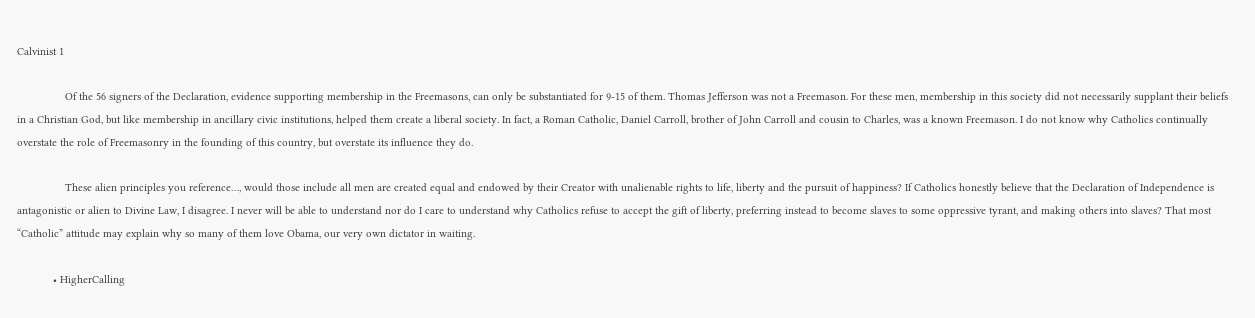Calvinist 1

                Of the 56 signers of the Declaration, evidence supporting membership in the Freemasons, can only be substantiated for 9-15 of them. Thomas Jefferson was not a Freemason. For these men, membership in this society did not necessarily supplant their beliefs in a Christian God, but like membership in ancillary civic institutions, helped them create a liberal society. In fact, a Roman Catholic, Daniel Carroll, brother of John Carroll and cousin to Charles, was a known Freemason. I do not know why Catholics continually overstate the role of Freemasonry in the founding of this country, but overstate its influence they do.

                These alien principles you reference…, would those include all men are created equal and endowed by their Creator with unalienable rights to life, liberty and the pursuit of happiness? If Catholics honestly believe that the Declaration of Independence is antagonistic or alien to Divine Law, I disagree. I never will be able to understand nor do I care to understand why Catholics refuse to accept the gift of liberty, preferring instead to become slaves to some oppressive tyrant, and making others into slaves? That most “Catholic” attitude may explain why so many of them love Obama, our very own dictator in waiting.

            • HigherCalling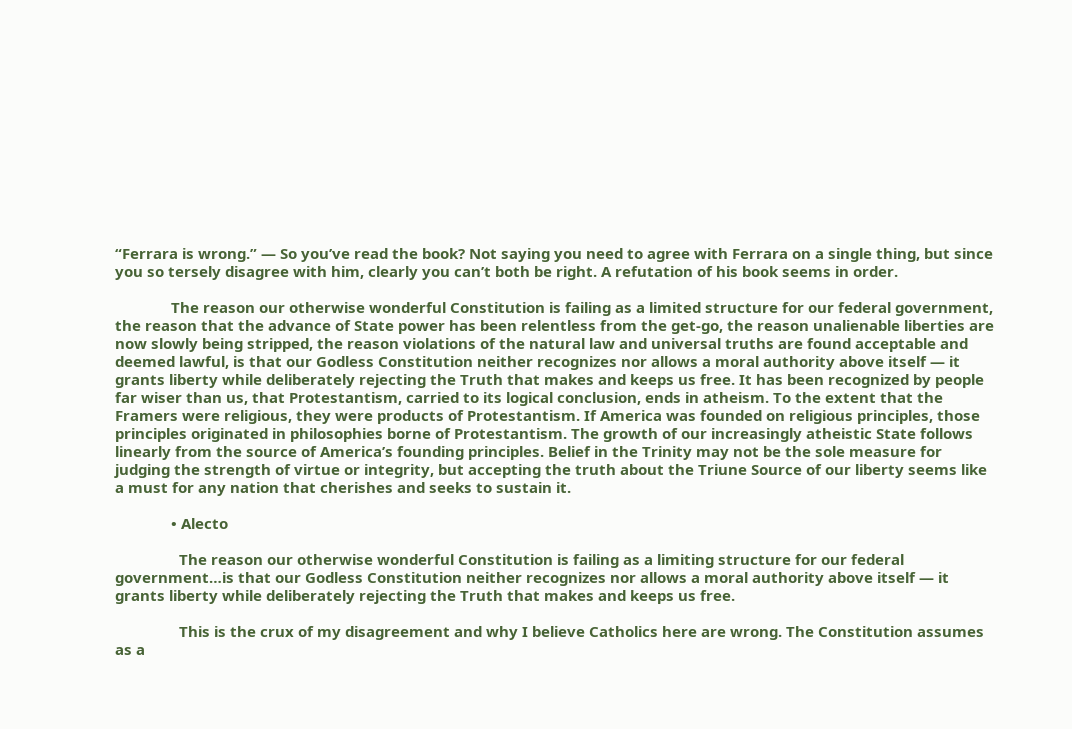“Ferrara is wrong.” — So you’ve read the book? Not saying you need to agree with Ferrara on a single thing, but since you so tersely disagree with him, clearly you can’t both be right. A refutation of his book seems in order.

              The reason our otherwise wonderful Constitution is failing as a limited structure for our federal government, the reason that the advance of State power has been relentless from the get-go, the reason unalienable liberties are now slowly being stripped, the reason violations of the natural law and universal truths are found acceptable and deemed lawful, is that our Godless Constitution neither recognizes nor allows a moral authority above itself — it grants liberty while deliberately rejecting the Truth that makes and keeps us free. It has been recognized by people far wiser than us, that Protestantism, carried to its logical conclusion, ends in atheism. To the extent that the Framers were religious, they were products of Protestantism. If America was founded on religious principles, those principles originated in philosophies borne of Protestantism. The growth of our increasingly atheistic State follows linearly from the source of America’s founding principles. Belief in the Trinity may not be the sole measure for judging the strength of virtue or integrity, but accepting the truth about the Triune Source of our liberty seems like a must for any nation that cherishes and seeks to sustain it.

              • Alecto

                The reason our otherwise wonderful Constitution is failing as a limiting structure for our federal government…is that our Godless Constitution neither recognizes nor allows a moral authority above itself — it grants liberty while deliberately rejecting the Truth that makes and keeps us free.

                This is the crux of my disagreement and why I believe Catholics here are wrong. The Constitution assumes as a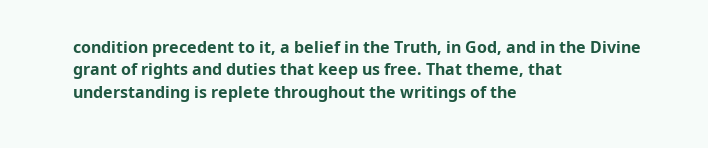condition precedent to it, a belief in the Truth, in God, and in the Divine grant of rights and duties that keep us free. That theme, that understanding is replete throughout the writings of the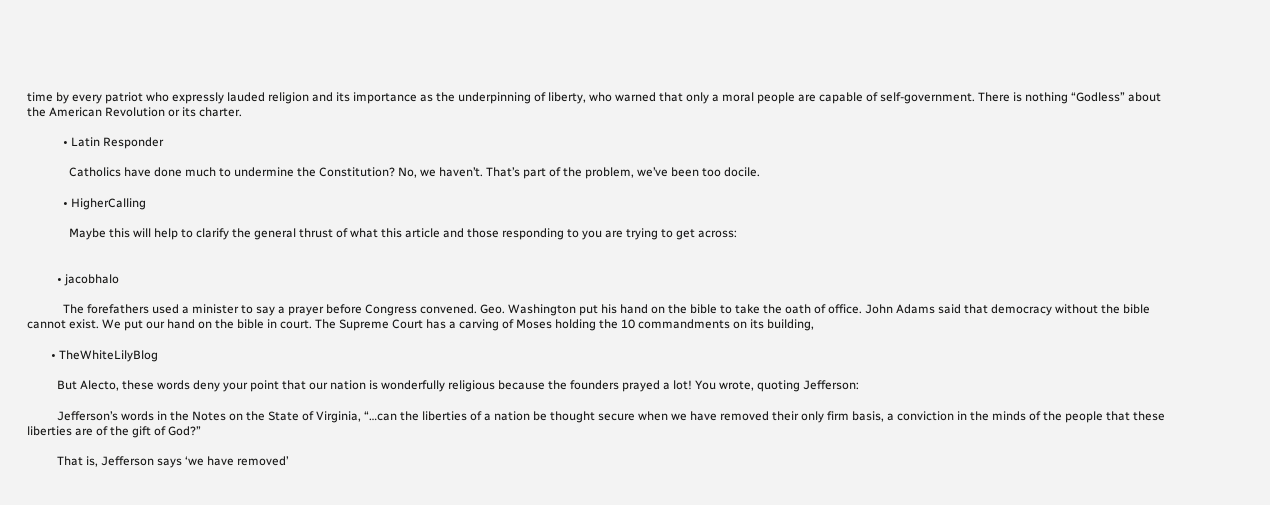time by every patriot who expressly lauded religion and its importance as the underpinning of liberty, who warned that only a moral people are capable of self-government. There is nothing “Godless” about the American Revolution or its charter.

            • Latin Responder

              Catholics have done much to undermine the Constitution? No, we haven’t. That’s part of the problem, we’ve been too docile.

            • HigherCalling

              Maybe this will help to clarify the general thrust of what this article and those responding to you are trying to get across:


          • jacobhalo

            The forefathers used a minister to say a prayer before Congress convened. Geo. Washington put his hand on the bible to take the oath of office. John Adams said that democracy without the bible cannot exist. We put our hand on the bible in court. The Supreme Court has a carving of Moses holding the 10 commandments on its building,

        • TheWhiteLilyBlog

          But Alecto, these words deny your point that our nation is wonderfully religious because the founders prayed a lot! You wrote, quoting Jefferson:

          Jefferson’s words in the Notes on the State of Virginia, “…can the liberties of a nation be thought secure when we have removed their only firm basis, a conviction in the minds of the people that these liberties are of the gift of God?”

          That is, Jefferson says ‘we have removed’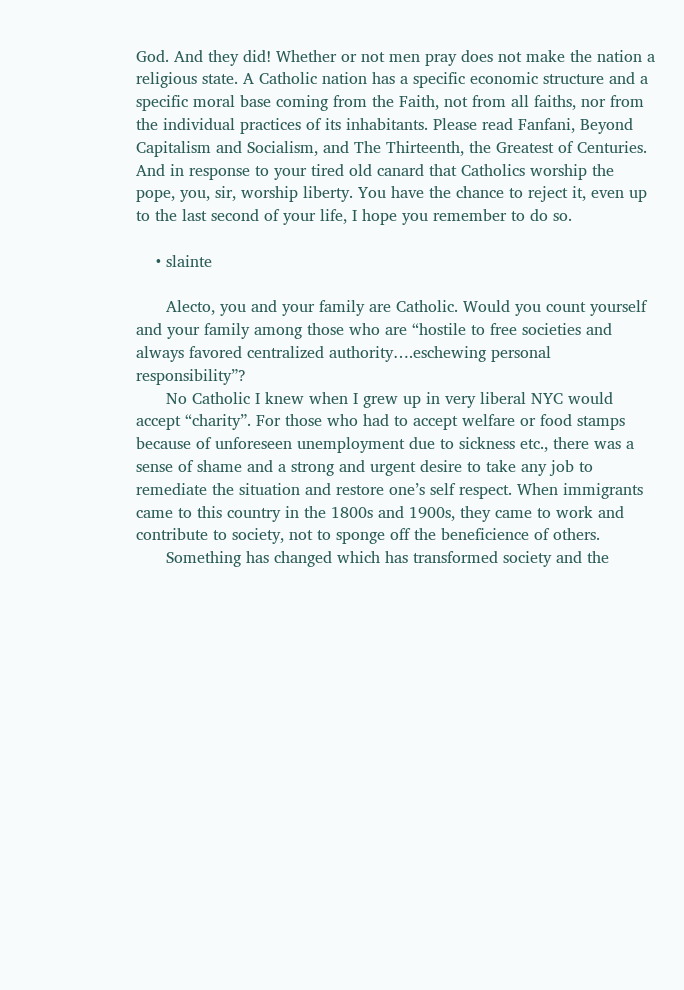God. And they did! Whether or not men pray does not make the nation a religious state. A Catholic nation has a specific economic structure and a specific moral base coming from the Faith, not from all faiths, nor from the individual practices of its inhabitants. Please read Fanfani, Beyond Capitalism and Socialism, and The Thirteenth, the Greatest of Centuries. And in response to your tired old canard that Catholics worship the pope, you, sir, worship liberty. You have the chance to reject it, even up to the last second of your life, I hope you remember to do so.

    • slainte

      Alecto, you and your family are Catholic. Would you count yourself and your family among those who are “hostile to free societies and always favored centralized authority….eschewing personal responsibility”?
      No Catholic I knew when I grew up in very liberal NYC would accept “charity”. For those who had to accept welfare or food stamps because of unforeseen unemployment due to sickness etc., there was a sense of shame and a strong and urgent desire to take any job to remediate the situation and restore one’s self respect. When immigrants came to this country in the 1800s and 1900s, they came to work and contribute to society, not to sponge off the beneficience of others.
      Something has changed which has transformed society and the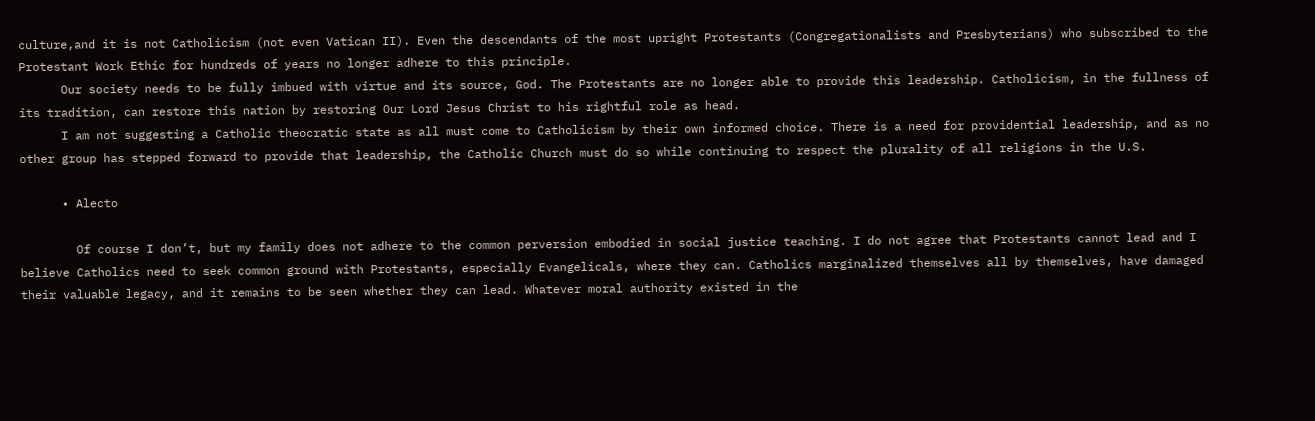culture,and it is not Catholicism (not even Vatican II). Even the descendants of the most upright Protestants (Congregationalists and Presbyterians) who subscribed to the Protestant Work Ethic for hundreds of years no longer adhere to this principle.
      Our society needs to be fully imbued with virtue and its source, God. The Protestants are no longer able to provide this leadership. Catholicism, in the fullness of its tradition, can restore this nation by restoring Our Lord Jesus Christ to his rightful role as head.
      I am not suggesting a Catholic theocratic state as all must come to Catholicism by their own informed choice. There is a need for providential leadership, and as no other group has stepped forward to provide that leadership, the Catholic Church must do so while continuing to respect the plurality of all religions in the U.S.

      • Alecto

        Of course I don’t, but my family does not adhere to the common perversion embodied in social justice teaching. I do not agree that Protestants cannot lead and I believe Catholics need to seek common ground with Protestants, especially Evangelicals, where they can. Catholics marginalized themselves all by themselves, have damaged their valuable legacy, and it remains to be seen whether they can lead. Whatever moral authority existed in the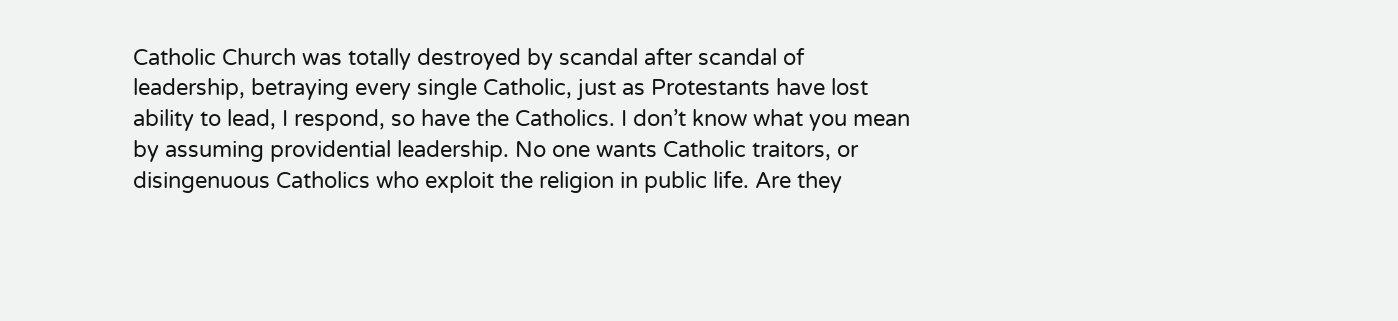Catholic Church was totally destroyed by scandal after scandal of leadership, betraying every single Catholic, just as Protestants have lost ability to lead, I respond, so have the Catholics. I don’t know what you mean by assuming providential leadership. No one wants Catholic traitors, or disingenuous Catholics who exploit the religion in public life. Are they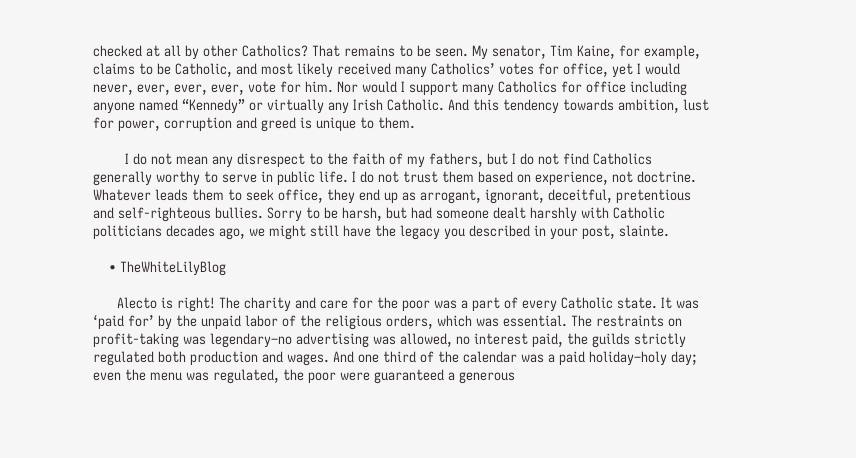checked at all by other Catholics? That remains to be seen. My senator, Tim Kaine, for example, claims to be Catholic, and most likely received many Catholics’ votes for office, yet I would never, ever, ever, ever, vote for him. Nor would I support many Catholics for office including anyone named “Kennedy” or virtually any Irish Catholic. And this tendency towards ambition, lust for power, corruption and greed is unique to them.

        I do not mean any disrespect to the faith of my fathers, but I do not find Catholics generally worthy to serve in public life. I do not trust them based on experience, not doctrine. Whatever leads them to seek office, they end up as arrogant, ignorant, deceitful, pretentious and self-righteous bullies. Sorry to be harsh, but had someone dealt harshly with Catholic politicians decades ago, we might still have the legacy you described in your post, slainte.

    • TheWhiteLilyBlog

      Alecto is right! The charity and care for the poor was a part of every Catholic state. It was ‘paid for’ by the unpaid labor of the religious orders, which was essential. The restraints on profit-taking was legendary–no advertising was allowed, no interest paid, the guilds strictly regulated both production and wages. And one third of the calendar was a paid holiday–holy day; even the menu was regulated, the poor were guaranteed a generous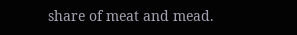share of meat and mead.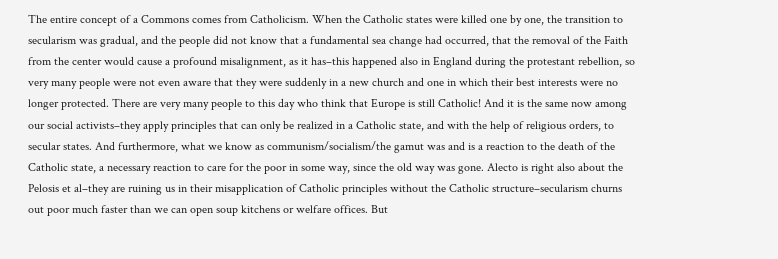The entire concept of a Commons comes from Catholicism. When the Catholic states were killed one by one, the transition to secularism was gradual, and the people did not know that a fundamental sea change had occurred, that the removal of the Faith from the center would cause a profound misalignment, as it has–this happened also in England during the protestant rebellion, so very many people were not even aware that they were suddenly in a new church and one in which their best interests were no longer protected. There are very many people to this day who think that Europe is still Catholic! And it is the same now among our social activists–they apply principles that can only be realized in a Catholic state, and with the help of religious orders, to secular states. And furthermore, what we know as communism/socialism/the gamut was and is a reaction to the death of the Catholic state, a necessary reaction to care for the poor in some way, since the old way was gone. Alecto is right also about the Pelosis et al–they are ruining us in their misapplication of Catholic principles without the Catholic structure–secularism churns out poor much faster than we can open soup kitchens or welfare offices. But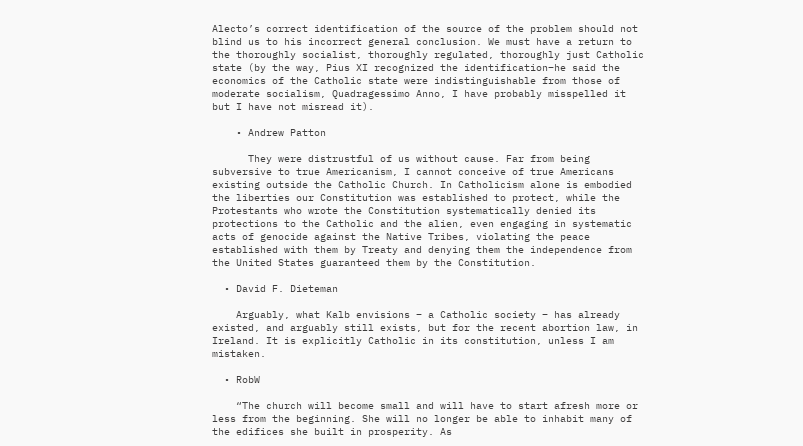Alecto’s correct identification of the source of the problem should not blind us to his incorrect general conclusion. We must have a return to the thoroughly socialist, thoroughly regulated, thoroughly just Catholic state (by the way, Pius XI recognized the identification–he said the economics of the Catholic state were indistinguishable from those of moderate socialism, Quadragessimo Anno, I have probably misspelled it but I have not misread it).

    • Andrew Patton

      They were distrustful of us without cause. Far from being subversive to true Americanism, I cannot conceive of true Americans existing outside the Catholic Church. In Catholicism alone is embodied the liberties our Constitution was established to protect, while the Protestants who wrote the Constitution systematically denied its protections to the Catholic and the alien, even engaging in systematic acts of genocide against the Native Tribes, violating the peace established with them by Treaty and denying them the independence from the United States guaranteed them by the Constitution.

  • David F. Dieteman

    Arguably, what Kalb envisions – a Catholic society – has already existed, and arguably still exists, but for the recent abortion law, in Ireland. It is explicitly Catholic in its constitution, unless I am mistaken.

  • RobW

    “The church will become small and will have to start afresh more or less from the beginning. She will no longer be able to inhabit many of the edifices she built in prosperity. As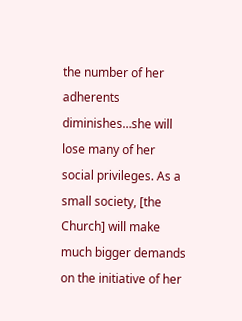the number of her adherents diminishes…she will lose many of her social privileges. As a small society, [the Church] will make much bigger demands on the initiative of her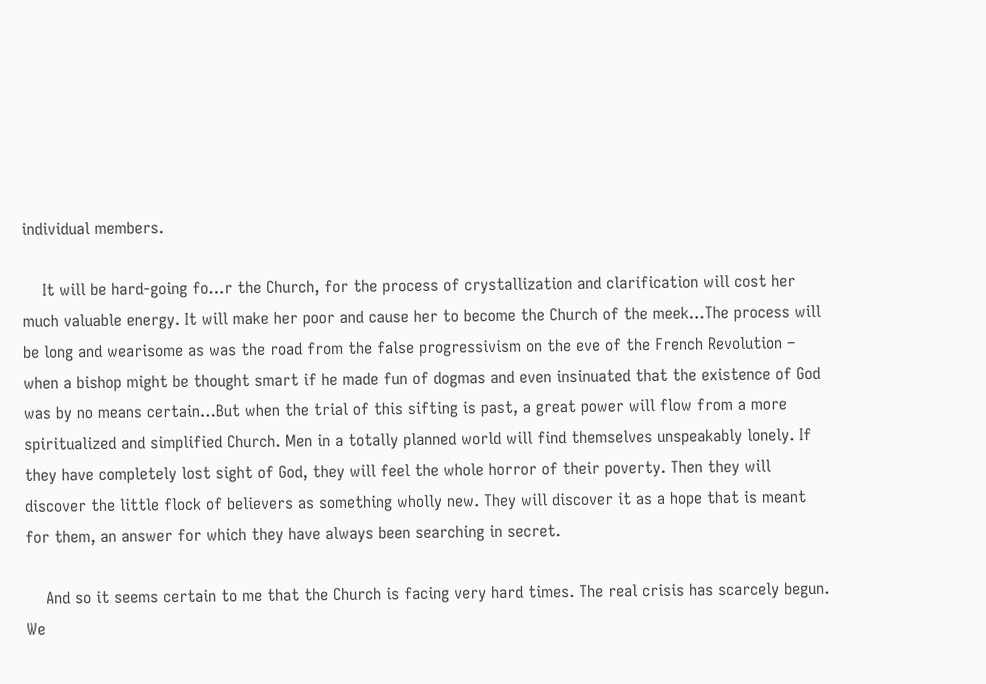individual members.

    It will be hard-going fo…r the Church, for the process of crystallization and clarification will cost her much valuable energy. It will make her poor and cause her to become the Church of the meek…The process will be long and wearisome as was the road from the false progressivism on the eve of the French Revolution – when a bishop might be thought smart if he made fun of dogmas and even insinuated that the existence of God was by no means certain…But when the trial of this sifting is past, a great power will flow from a more spiritualized and simplified Church. Men in a totally planned world will find themselves unspeakably lonely. If they have completely lost sight of God, they will feel the whole horror of their poverty. Then they will discover the little flock of believers as something wholly new. They will discover it as a hope that is meant for them, an answer for which they have always been searching in secret.

    And so it seems certain to me that the Church is facing very hard times. The real crisis has scarcely begun. We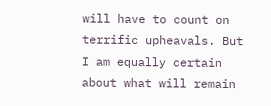will have to count on terrific upheavals. But I am equally certain about what will remain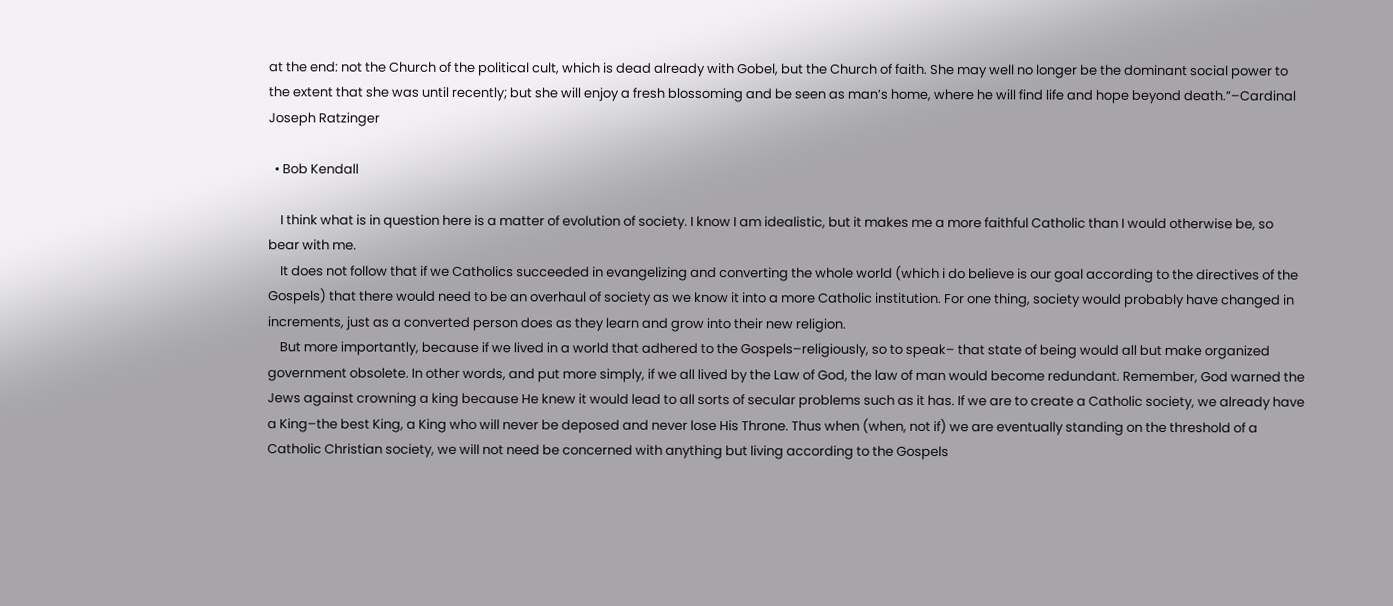at the end: not the Church of the political cult, which is dead already with Gobel, but the Church of faith. She may well no longer be the dominant social power to the extent that she was until recently; but she will enjoy a fresh blossoming and be seen as man’s home, where he will find life and hope beyond death.”–Cardinal Joseph Ratzinger

  • Bob Kendall

    I think what is in question here is a matter of evolution of society. I know I am idealistic, but it makes me a more faithful Catholic than I would otherwise be, so bear with me.
    It does not follow that if we Catholics succeeded in evangelizing and converting the whole world (which i do believe is our goal according to the directives of the Gospels) that there would need to be an overhaul of society as we know it into a more Catholic institution. For one thing, society would probably have changed in increments, just as a converted person does as they learn and grow into their new religion.
    But more importantly, because if we lived in a world that adhered to the Gospels–religiously, so to speak– that state of being would all but make organized government obsolete. In other words, and put more simply, if we all lived by the Law of God, the law of man would become redundant. Remember, God warned the Jews against crowning a king because He knew it would lead to all sorts of secular problems such as it has. If we are to create a Catholic society, we already have a King–the best King, a King who will never be deposed and never lose His Throne. Thus when (when, not if) we are eventually standing on the threshold of a Catholic Christian society, we will not need be concerned with anything but living according to the Gospels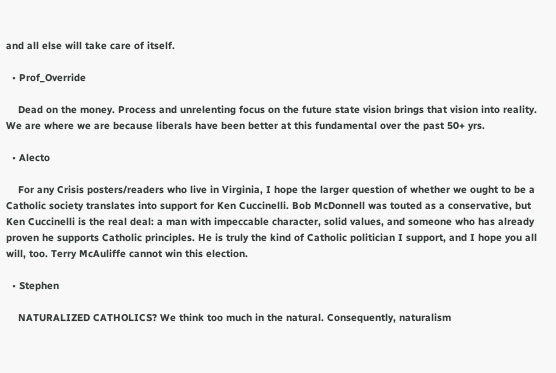and all else will take care of itself.

  • Prof_Override

    Dead on the money. Process and unrelenting focus on the future state vision brings that vision into reality. We are where we are because liberals have been better at this fundamental over the past 50+ yrs.

  • Alecto

    For any Crisis posters/readers who live in Virginia, I hope the larger question of whether we ought to be a Catholic society translates into support for Ken Cuccinelli. Bob McDonnell was touted as a conservative, but Ken Cuccinelli is the real deal: a man with impeccable character, solid values, and someone who has already proven he supports Catholic principles. He is truly the kind of Catholic politician I support, and I hope you all will, too. Terry McAuliffe cannot win this election.

  • Stephen

    NATURALIZED CATHOLICS? We think too much in the natural. Consequently, naturalism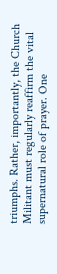triumphs. Rather, importantly, the Church Militant must regularly reaffirm the vital supernatural role of prayer. One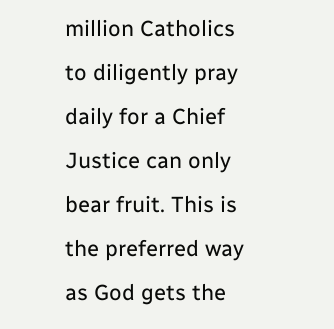million Catholics to diligently pray daily for a Chief Justice can only bear fruit. This is the preferred way as God gets the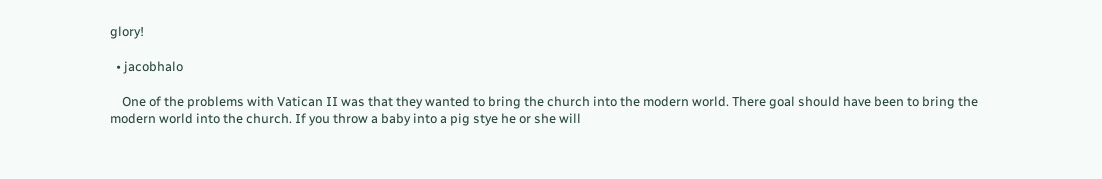glory!

  • jacobhalo

    One of the problems with Vatican II was that they wanted to bring the church into the modern world. There goal should have been to bring the modern world into the church. If you throw a baby into a pig stye he or she will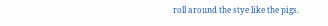roll around the stye like the pigs.